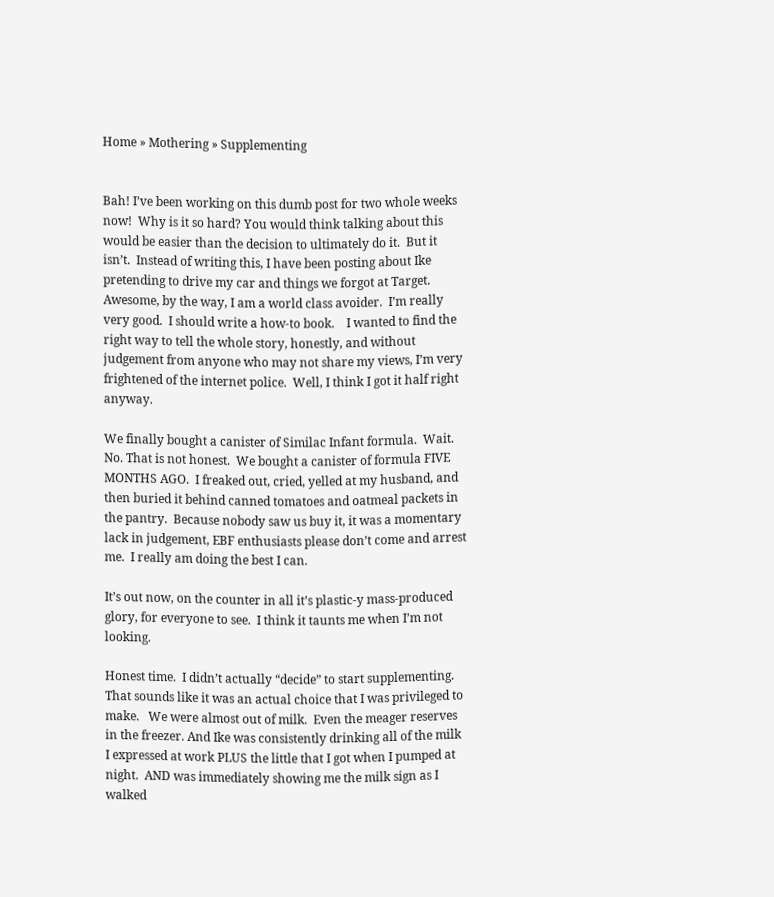Home » Mothering » Supplementing


Bah! I’ve been working on this dumb post for two whole weeks now!  Why is it so hard? You would think talking about this would be easier than the decision to ultimately do it.  But it isn’t.  Instead of writing this, I have been posting about Ike pretending to drive my car and things we forgot at Target.  Awesome, by the way, I am a world class avoider.  I’m really very good.  I should write a how-to book.    I wanted to find the right way to tell the whole story, honestly, and without judgement from anyone who may not share my views, I’m very frightened of the internet police.  Well, I think I got it half right anyway.

We finally bought a canister of Similac Infant formula.  Wait. No. That is not honest.  We bought a canister of formula FIVE MONTHS AGO.  I freaked out, cried, yelled at my husband, and then buried it behind canned tomatoes and oatmeal packets in the pantry.  Because nobody saw us buy it, it was a momentary lack in judgement, EBF enthusiasts please don’t come and arrest me.  I really am doing the best I can.

It’s out now, on the counter in all it’s plastic-y mass-produced glory, for everyone to see.  I think it taunts me when I’m not looking.

Honest time.  I didn’t actually “decide” to start supplementing.  That sounds like it was an actual choice that I was privileged to make.   We were almost out of milk.  Even the meager reserves in the freezer. And Ike was consistently drinking all of the milk I expressed at work PLUS the little that I got when I pumped at night.  AND was immediately showing me the milk sign as I walked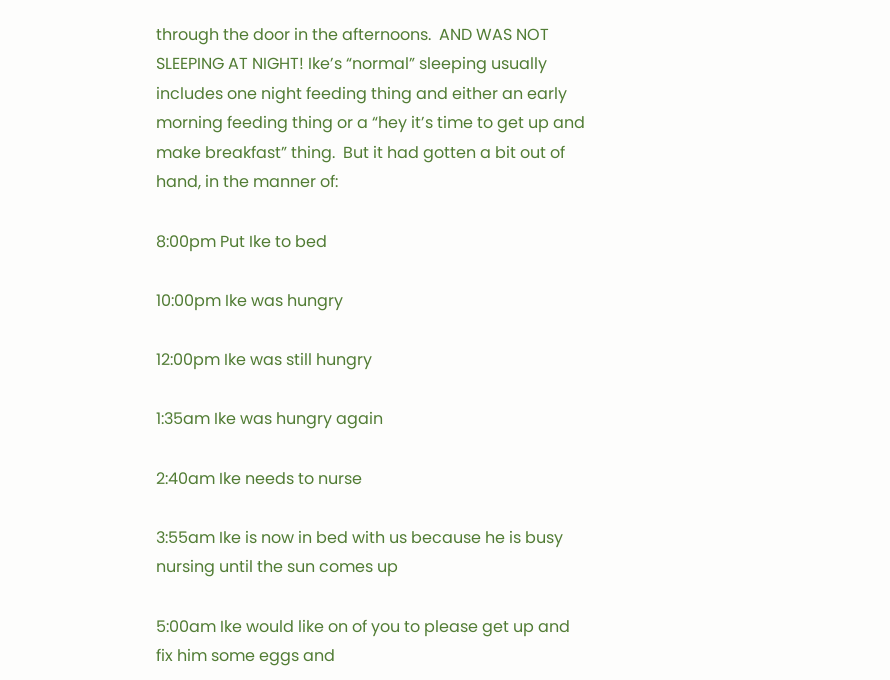through the door in the afternoons.  AND WAS NOT SLEEPING AT NIGHT! Ike’s “normal” sleeping usually includes one night feeding thing and either an early morning feeding thing or a “hey it’s time to get up and make breakfast” thing.  But it had gotten a bit out of hand, in the manner of:

8:00pm Put Ike to bed

10:00pm Ike was hungry

12:00pm Ike was still hungry

1:35am Ike was hungry again

2:40am Ike needs to nurse

3:55am Ike is now in bed with us because he is busy nursing until the sun comes up

5:00am Ike would like on of you to please get up and fix him some eggs and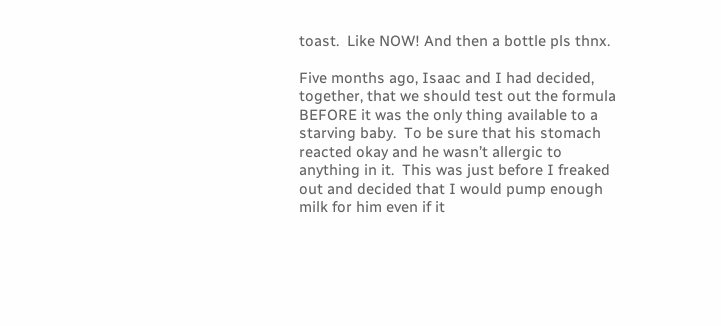toast.  Like NOW! And then a bottle pls thnx.

Five months ago, Isaac and I had decided, together, that we should test out the formula BEFORE it was the only thing available to a starving baby.  To be sure that his stomach reacted okay and he wasn’t allergic to anything in it.  This was just before I freaked out and decided that I would pump enough milk for him even if it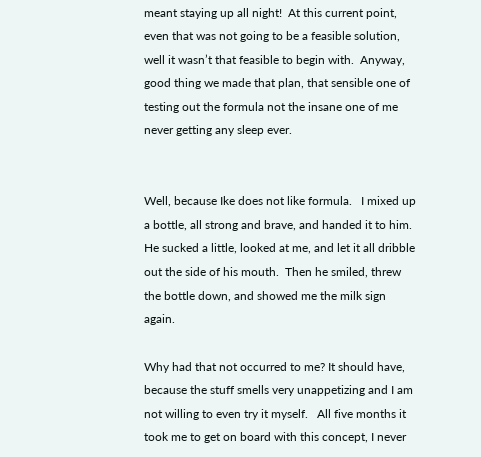meant staying up all night!  At this current point, even that was not going to be a feasible solution, well it wasn’t that feasible to begin with.  Anyway, good thing we made that plan, that sensible one of testing out the formula not the insane one of me never getting any sleep ever.


Well, because Ike does not like formula.   I mixed up a bottle, all strong and brave, and handed it to him.  He sucked a little, looked at me, and let it all dribble out the side of his mouth.  Then he smiled, threw the bottle down, and showed me the milk sign again.

Why had that not occurred to me? It should have, because the stuff smells very unappetizing and I am not willing to even try it myself.   All five months it took me to get on board with this concept, I never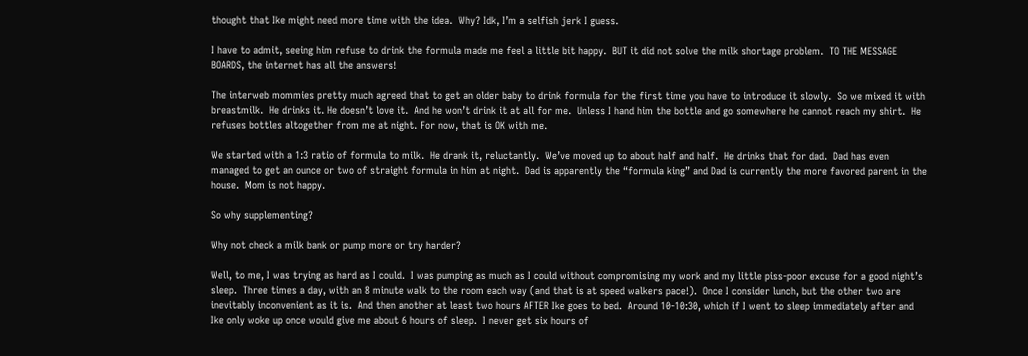thought that Ike might need more time with the idea.  Why? Idk, I’m a selfish jerk I guess.

I have to admit, seeing him refuse to drink the formula made me feel a little bit happy.  BUT it did not solve the milk shortage problem.  TO THE MESSAGE BOARDS, the internet has all the answers!

The interweb mommies pretty much agreed that to get an older baby to drink formula for the first time you have to introduce it slowly.  So we mixed it with breastmilk.  He drinks it. He doesn’t love it.  And he won’t drink it at all for me.  Unless I hand him the bottle and go somewhere he cannot reach my shirt.  He refuses bottles altogether from me at night. For now, that is OK with me.

We started with a 1:3 ratio of formula to milk.  He drank it, reluctantly.  We’ve moved up to about half and half.  He drinks that for dad.  Dad has even managed to get an ounce or two of straight formula in him at night.  Dad is apparently the “formula king” and Dad is currently the more favored parent in the house.  Mom is not happy.

So why supplementing?

Why not check a milk bank or pump more or try harder?

Well, to me, I was trying as hard as I could.  I was pumping as much as I could without compromising my work and my little piss-poor excuse for a good night’s sleep.  Three times a day, with an 8 minute walk to the room each way (and that is at speed walkers pace!).  Once I consider lunch, but the other two are inevitably inconvenient as it is.  And then another at least two hours AFTER Ike goes to bed.  Around 10-10:30, which if I went to sleep immediately after and Ike only woke up once would give me about 6 hours of sleep.  I never get six hours of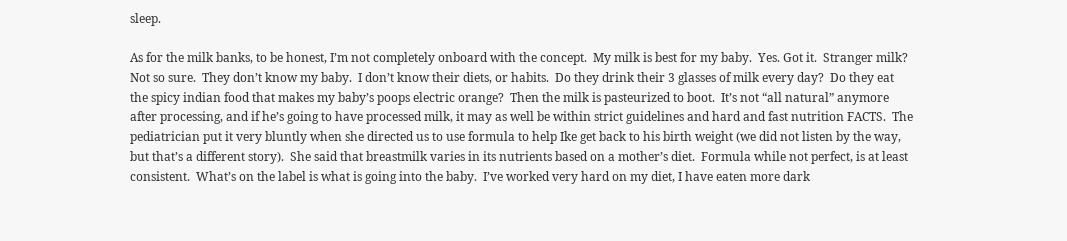sleep.

As for the milk banks, to be honest, I’m not completely onboard with the concept.  My milk is best for my baby.  Yes. Got it.  Stranger milk?  Not so sure.  They don’t know my baby.  I don’t know their diets, or habits.  Do they drink their 3 glasses of milk every day?  Do they eat the spicy indian food that makes my baby’s poops electric orange?  Then the milk is pasteurized to boot.  It’s not “all natural” anymore after processing, and if he’s going to have processed milk, it may as well be within strict guidelines and hard and fast nutrition FACTS.  The pediatrician put it very bluntly when she directed us to use formula to help Ike get back to his birth weight (we did not listen by the way, but that’s a different story).  She said that breastmilk varies in its nutrients based on a mother’s diet.  Formula while not perfect, is at least consistent.  What’s on the label is what is going into the baby.  I’ve worked very hard on my diet, I have eaten more dark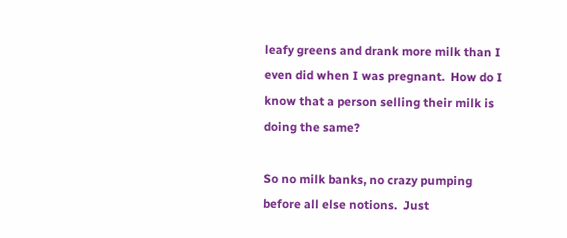leafy greens and drank more milk than I even did when I was pregnant.  How do I know that a person selling their milk is doing the same?

So no milk banks, no crazy pumping before all else notions.  Just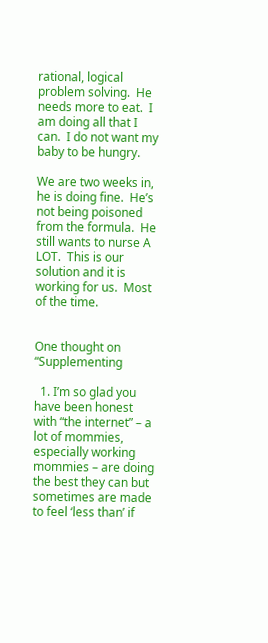rational, logical problem solving.  He needs more to eat.  I am doing all that I can.  I do not want my baby to be hungry.

We are two weeks in, he is doing fine.  He’s not being poisoned from the formula.  He still wants to nurse A LOT.  This is our solution and it is working for us.  Most of the time.


One thought on “Supplementing

  1. I’m so glad you have been honest with “the internet” – a lot of mommies, especially working mommies – are doing the best they can but sometimes are made to feel ‘less than’ if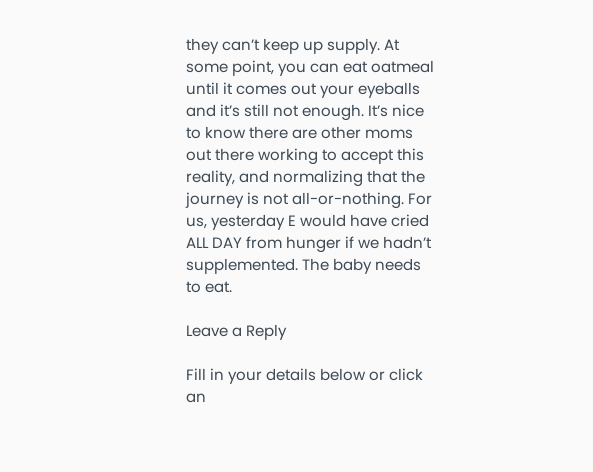they can’t keep up supply. At some point, you can eat oatmeal until it comes out your eyeballs and it’s still not enough. It’s nice to know there are other moms out there working to accept this reality, and normalizing that the journey is not all-or-nothing. For us, yesterday E would have cried ALL DAY from hunger if we hadn’t supplemented. The baby needs to eat.

Leave a Reply

Fill in your details below or click an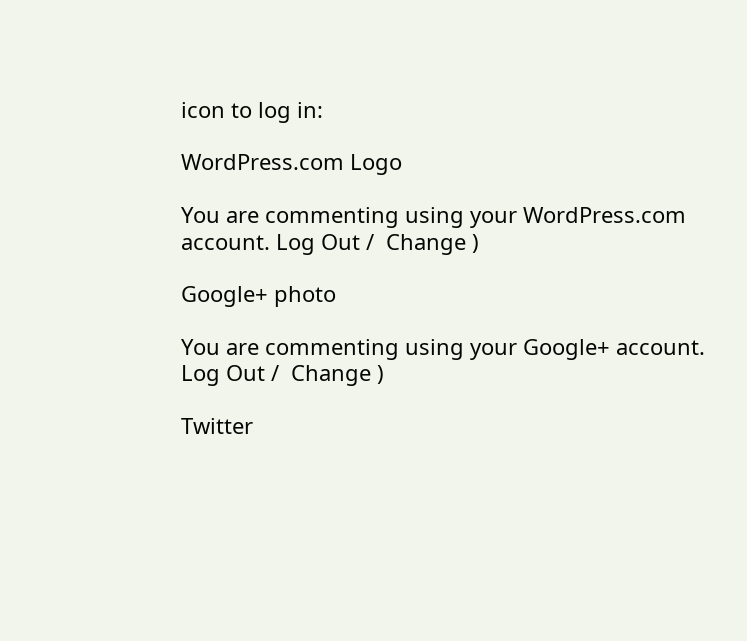icon to log in:

WordPress.com Logo

You are commenting using your WordPress.com account. Log Out /  Change )

Google+ photo

You are commenting using your Google+ account. Log Out /  Change )

Twitter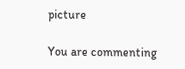picture

You are commenting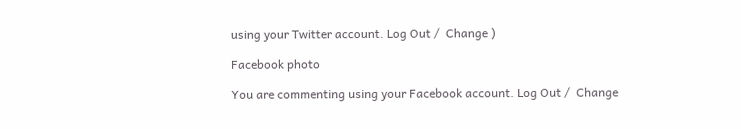using your Twitter account. Log Out /  Change )

Facebook photo

You are commenting using your Facebook account. Log Out /  Change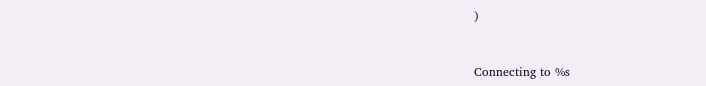)


Connecting to %s